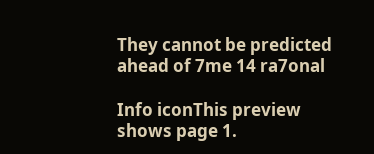They cannot be predicted ahead of 7me 14 ra7onal

Info iconThis preview shows page 1.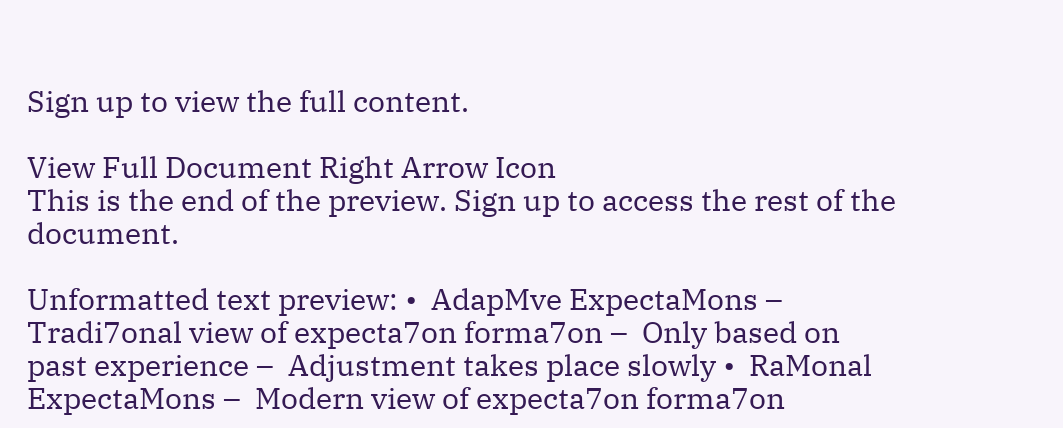Sign up to view the full content.

View Full Document Right Arrow Icon
This is the end of the preview. Sign up to access the rest of the document.

Unformatted text preview: •  AdapMve ExpectaMons –  Tradi7onal view of expecta7on forma7on –  Only based on past experience –  Adjustment takes place slowly •  RaMonal ExpectaMons –  Modern view of expecta7on forma7on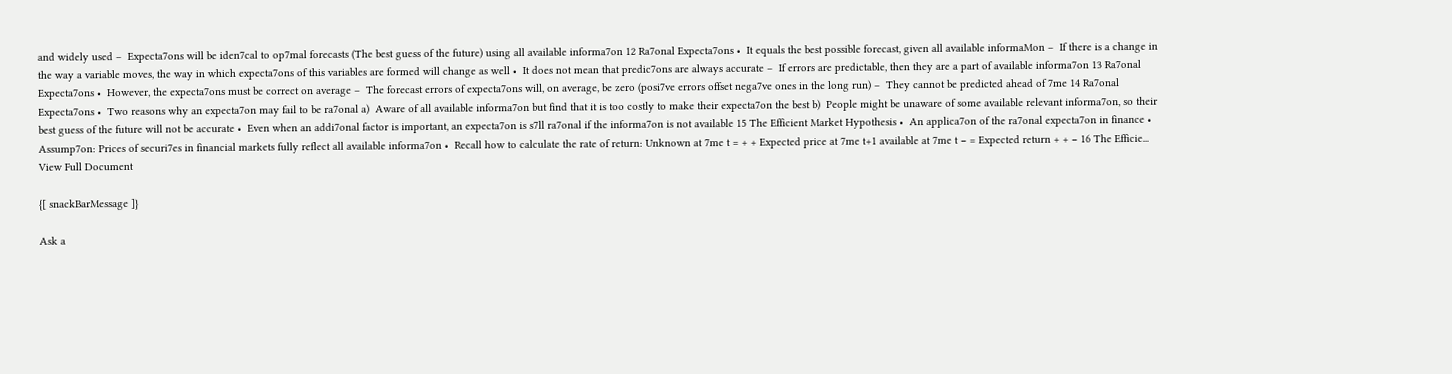and widely used –  Expecta7ons will be iden7cal to op7mal forecasts (The best guess of the future) using all available informa7on 12 Ra7onal Expecta7ons •  It equals the best possible forecast, given all available informaMon –  If there is a change in the way a variable moves, the way in which expecta7ons of this variables are formed will change as well •  It does not mean that predic7ons are always accurate –  If errors are predictable, then they are a part of available informa7on 13 Ra7onal Expecta7ons •  However, the expecta7ons must be correct on average –  The forecast errors of expecta7ons will, on average, be zero (posi7ve errors offset nega7ve ones in the long run) –  They cannot be predicted ahead of 7me 14 Ra7onal Expecta7ons •  Two reasons why an expecta7on may fail to be ra7onal a)  Aware of all available informa7on but find that it is too costly to make their expecta7on the best b)  People might be unaware of some available relevant informa7on, so their best guess of the future will not be accurate •  Even when an addi7onal factor is important, an expecta7on is s7ll ra7onal if the informa7on is not available 15 The Efficient Market Hypothesis •  An applica7on of the ra7onal expecta7on in finance •  Assump7on: Prices of securi7es in financial markets fully reflect all available informa7on •  Recall how to calculate the rate of return: Unknown at 7me t = + + Expected price at 7me t+1 available at 7me t − = Expected return + + − 16 The Efficie...
View Full Document

{[ snackBarMessage ]}

Ask a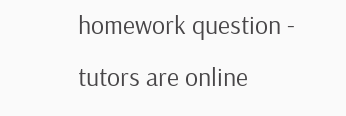homework question - tutors are online